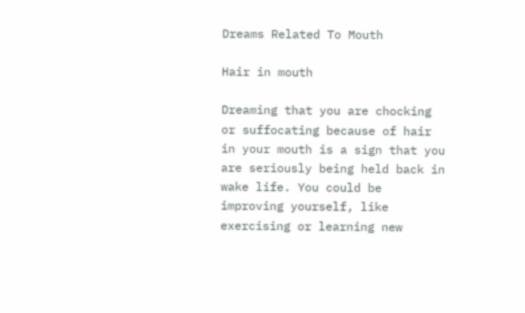Dreams Related To Mouth

Hair in mouth

Dreaming that you are chocking or suffocating because of hair in your mouth is a sign that you are seriously being held back in wake life. You could be improving yourself, like exercising or learning new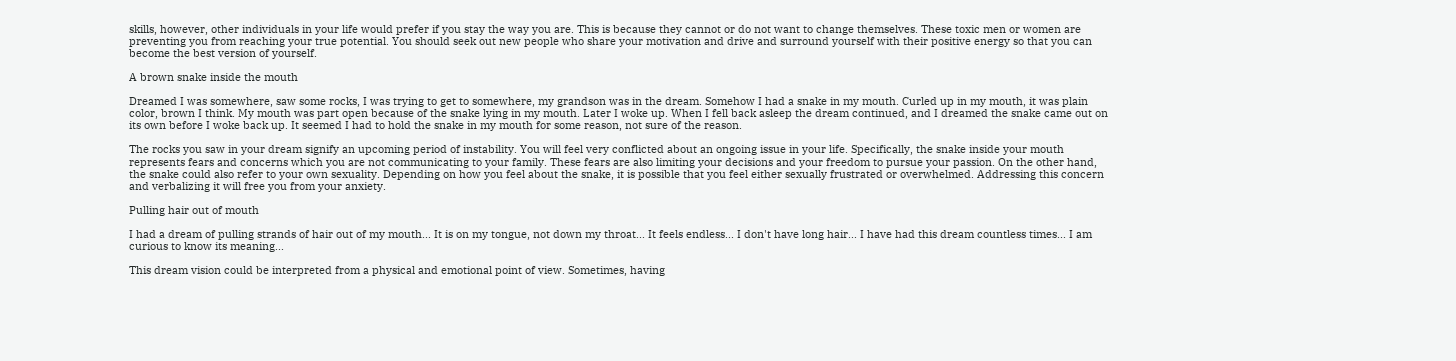skills, however, other individuals in your life would prefer if you stay the way you are. This is because they cannot or do not want to change themselves. These toxic men or women are preventing you from reaching your true potential. You should seek out new people who share your motivation and drive and surround yourself with their positive energy so that you can become the best version of yourself.

A brown snake inside the mouth

Dreamed I was somewhere, saw some rocks, I was trying to get to somewhere, my grandson was in the dream. Somehow I had a snake in my mouth. Curled up in my mouth, it was plain color, brown I think. My mouth was part open because of the snake lying in my mouth. Later I woke up. When I fell back asleep the dream continued, and I dreamed the snake came out on its own before I woke back up. It seemed I had to hold the snake in my mouth for some reason, not sure of the reason.

The rocks you saw in your dream signify an upcoming period of instability. You will feel very conflicted about an ongoing issue in your life. Specifically, the snake inside your mouth represents fears and concerns which you are not communicating to your family. These fears are also limiting your decisions and your freedom to pursue your passion. On the other hand, the snake could also refer to your own sexuality. Depending on how you feel about the snake, it is possible that you feel either sexually frustrated or overwhelmed. Addressing this concern and verbalizing it will free you from your anxiety.

Pulling hair out of mouth

I had a dream of pulling strands of hair out of my mouth... It is on my tongue, not down my throat... It feels endless... I don't have long hair... I have had this dream countless times... I am curious to know its meaning...

This dream vision could be interpreted from a physical and emotional point of view. Sometimes, having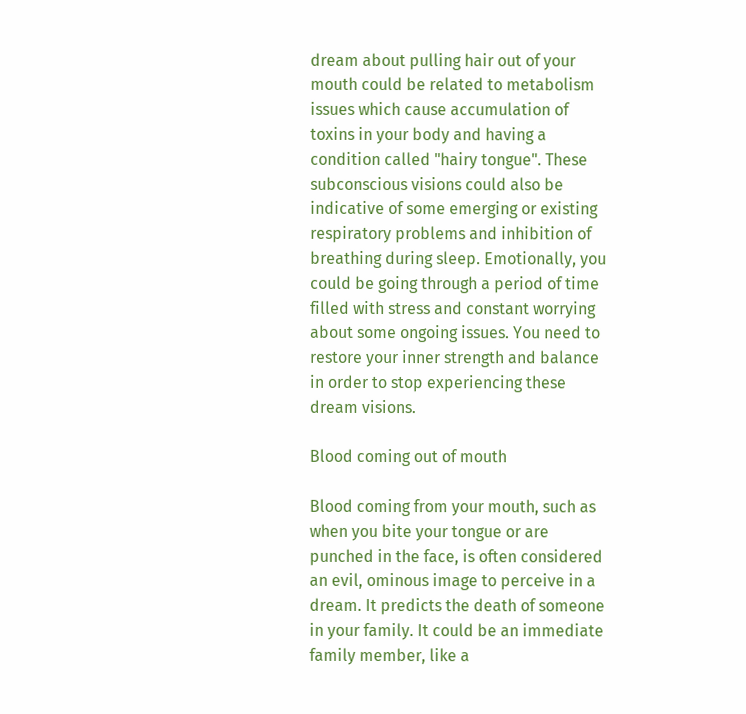dream about pulling hair out of your mouth could be related to metabolism issues which cause accumulation of toxins in your body and having a condition called "hairy tongue". These subconscious visions could also be indicative of some emerging or existing respiratory problems and inhibition of breathing during sleep. Emotionally, you could be going through a period of time filled with stress and constant worrying about some ongoing issues. You need to restore your inner strength and balance in order to stop experiencing these dream visions.

Blood coming out of mouth

Blood coming from your mouth, such as when you bite your tongue or are punched in the face, is often considered an evil, ominous image to perceive in a dream. It predicts the death of someone in your family. It could be an immediate family member, like a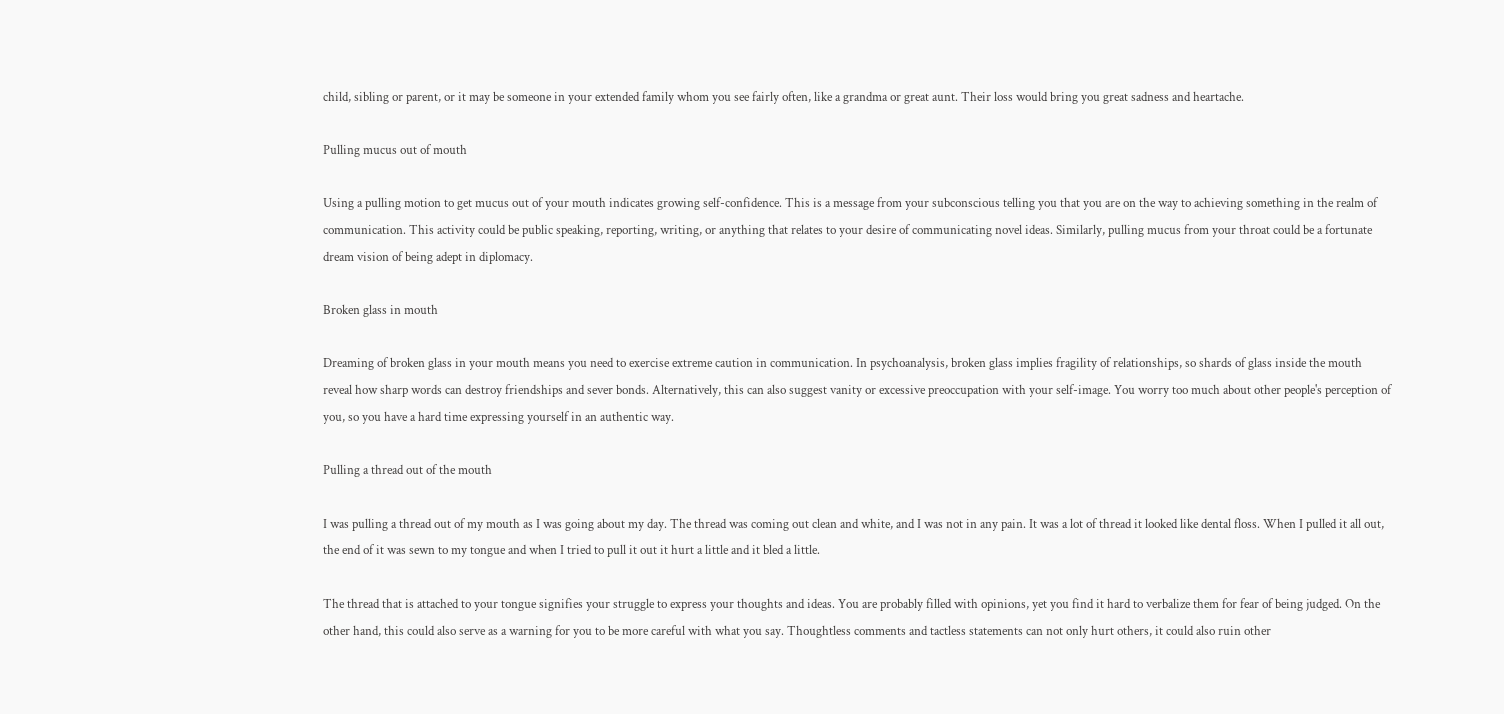child, sibling or parent, or it may be someone in your extended family whom you see fairly often, like a grandma or great aunt. Their loss would bring you great sadness and heartache.

Pulling mucus out of mouth

Using a pulling motion to get mucus out of your mouth indicates growing self-confidence. This is a message from your subconscious telling you that you are on the way to achieving something in the realm of communication. This activity could be public speaking, reporting, writing, or anything that relates to your desire of communicating novel ideas. Similarly, pulling mucus from your throat could be a fortunate dream vision of being adept in diplomacy.

Broken glass in mouth

Dreaming of broken glass in your mouth means you need to exercise extreme caution in communication. In psychoanalysis, broken glass implies fragility of relationships, so shards of glass inside the mouth reveal how sharp words can destroy friendships and sever bonds. Alternatively, this can also suggest vanity or excessive preoccupation with your self-image. You worry too much about other people's perception of you, so you have a hard time expressing yourself in an authentic way.

Pulling a thread out of the mouth

I was pulling a thread out of my mouth as I was going about my day. The thread was coming out clean and white, and I was not in any pain. It was a lot of thread it looked like dental floss. When I pulled it all out, the end of it was sewn to my tongue and when I tried to pull it out it hurt a little and it bled a little.

The thread that is attached to your tongue signifies your struggle to express your thoughts and ideas. You are probably filled with opinions, yet you find it hard to verbalize them for fear of being judged. On the other hand, this could also serve as a warning for you to be more careful with what you say. Thoughtless comments and tactless statements can not only hurt others, it could also ruin other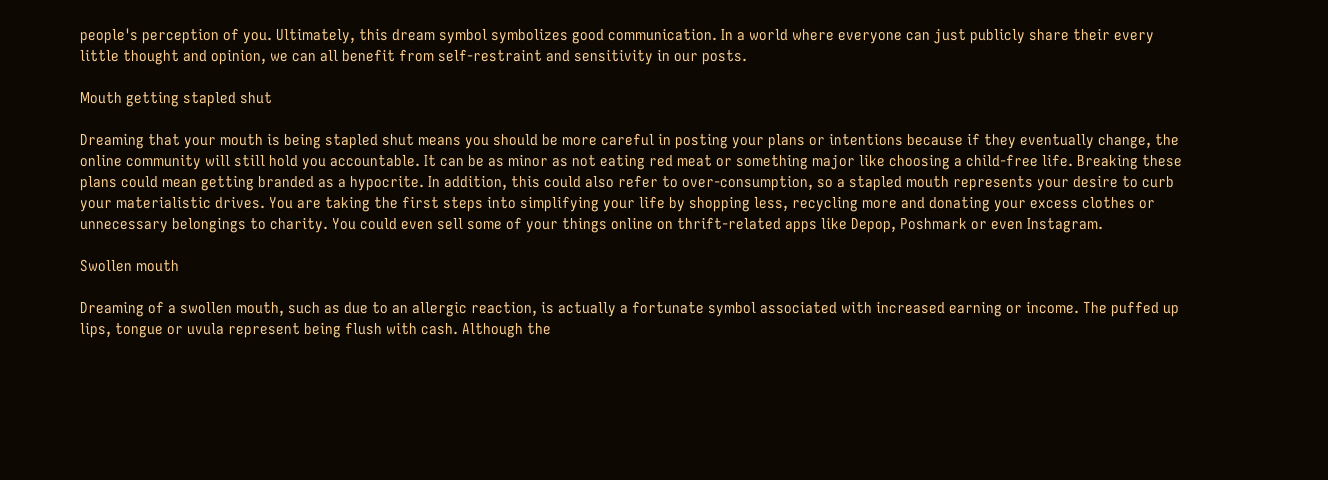people's perception of you. Ultimately, this dream symbol symbolizes good communication. In a world where everyone can just publicly share their every little thought and opinion, we can all benefit from self-restraint and sensitivity in our posts.

Mouth getting stapled shut

Dreaming that your mouth is being stapled shut means you should be more careful in posting your plans or intentions because if they eventually change, the online community will still hold you accountable. It can be as minor as not eating red meat or something major like choosing a child-free life. Breaking these plans could mean getting branded as a hypocrite. In addition, this could also refer to over-consumption, so a stapled mouth represents your desire to curb your materialistic drives. You are taking the first steps into simplifying your life by shopping less, recycling more and donating your excess clothes or unnecessary belongings to charity. You could even sell some of your things online on thrift-related apps like Depop, Poshmark or even Instagram.

Swollen mouth

Dreaming of a swollen mouth, such as due to an allergic reaction, is actually a fortunate symbol associated with increased earning or income. The puffed up lips, tongue or uvula represent being flush with cash. Although the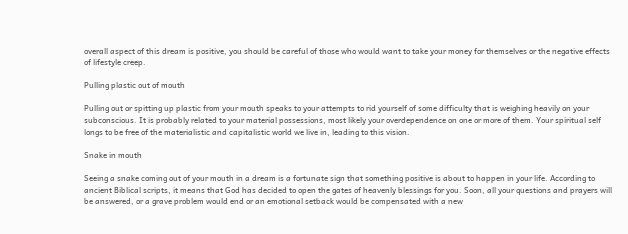overall aspect of this dream is positive, you should be careful of those who would want to take your money for themselves or the negative effects of lifestyle creep.

Pulling plastic out of mouth

Pulling out or spitting up plastic from your mouth speaks to your attempts to rid yourself of some difficulty that is weighing heavily on your subconscious. It is probably related to your material possessions, most likely your overdependence on one or more of them. Your spiritual self longs to be free of the materialistic and capitalistic world we live in, leading to this vision.

Snake in mouth

Seeing a snake coming out of your mouth in a dream is a fortunate sign that something positive is about to happen in your life. According to ancient Biblical scripts, it means that God has decided to open the gates of heavenly blessings for you. Soon, all your questions and prayers will be answered, or a grave problem would end or an emotional setback would be compensated with a new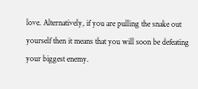love. Alternatively, if you are pulling the snake out yourself then it means that you will soon be defeating your biggest enemy.